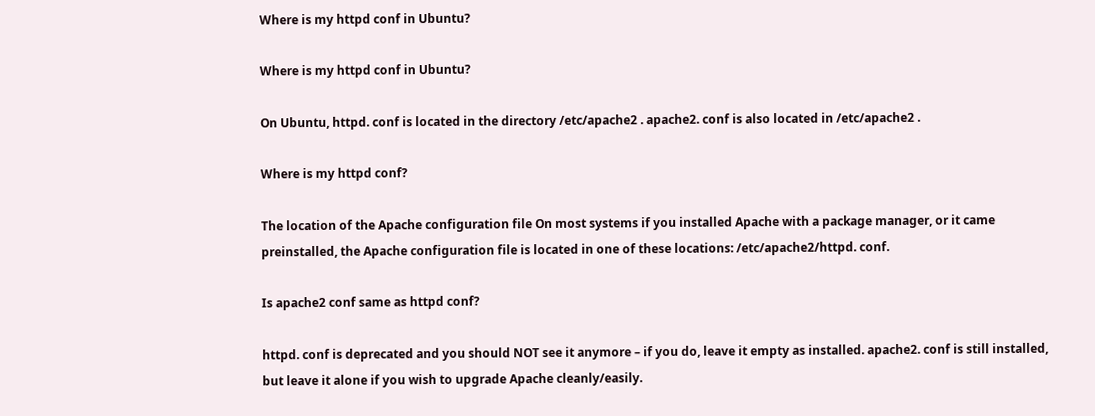Where is my httpd conf in Ubuntu?

Where is my httpd conf in Ubuntu?

On Ubuntu, httpd. conf is located in the directory /etc/apache2 . apache2. conf is also located in /etc/apache2 .

Where is my httpd conf?

The location of the Apache configuration file On most systems if you installed Apache with a package manager, or it came preinstalled, the Apache configuration file is located in one of these locations: /etc/apache2/httpd. conf.

Is apache2 conf same as httpd conf?

httpd. conf is deprecated and you should NOT see it anymore – if you do, leave it empty as installed. apache2. conf is still installed, but leave it alone if you wish to upgrade Apache cleanly/easily.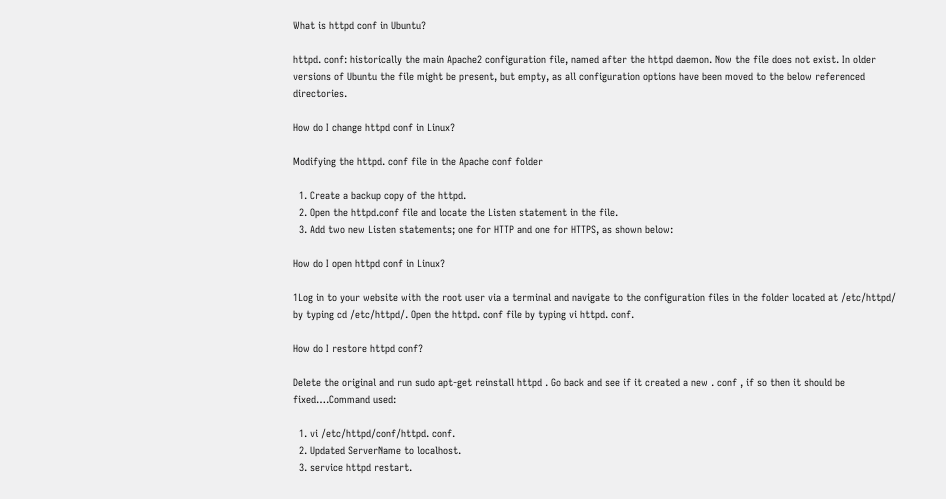What is httpd conf in Ubuntu?

httpd. conf: historically the main Apache2 configuration file, named after the httpd daemon. Now the file does not exist. In older versions of Ubuntu the file might be present, but empty, as all configuration options have been moved to the below referenced directories.

How do I change httpd conf in Linux?

Modifying the httpd. conf file in the Apache conf folder

  1. Create a backup copy of the httpd.
  2. Open the httpd.conf file and locate the Listen statement in the file.
  3. Add two new Listen statements; one for HTTP and one for HTTPS, as shown below:

How do I open httpd conf in Linux?

1Log in to your website with the root user via a terminal and navigate to the configuration files in the folder located at /etc/httpd/ by typing cd /etc/httpd/. Open the httpd. conf file by typing vi httpd. conf.

How do I restore httpd conf?

Delete the original and run sudo apt-get reinstall httpd . Go back and see if it created a new . conf , if so then it should be fixed….Command used:

  1. vi /etc/httpd/conf/httpd. conf.
  2. Updated ServerName to localhost.
  3. service httpd restart.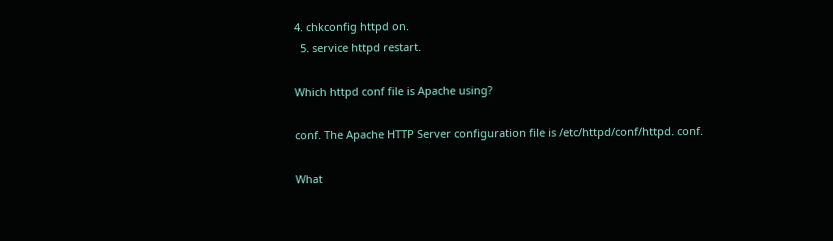4. chkconfig httpd on.
  5. service httpd restart.

Which httpd conf file is Apache using?

conf. The Apache HTTP Server configuration file is /etc/httpd/conf/httpd. conf.

What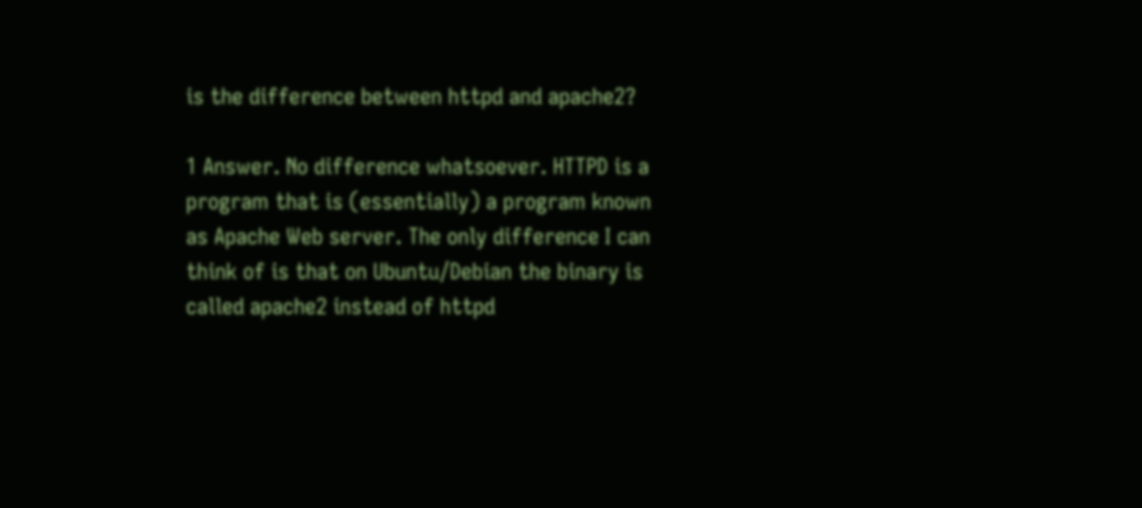is the difference between httpd and apache2?

1 Answer. No difference whatsoever. HTTPD is a program that is (essentially) a program known as Apache Web server. The only difference I can think of is that on Ubuntu/Debian the binary is called apache2 instead of httpd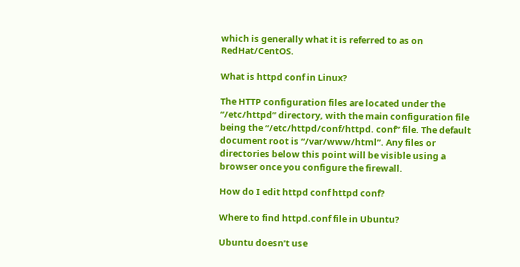which is generally what it is referred to as on RedHat/CentOS.

What is httpd conf in Linux?

The HTTP configuration files are located under the “/etc/httpd” directory, with the main configuration file being the “/etc/httpd/conf/httpd. conf” file. The default document root is “/var/www/html”. Any files or directories below this point will be visible using a browser once you configure the firewall.

How do I edit httpd conf httpd conf?

Where to find httpd.conf file in Ubuntu?

Ubuntu doesn’t use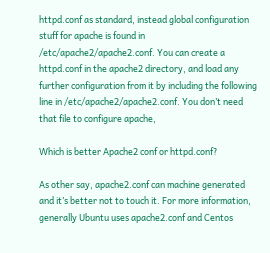httpd.conf as standard, instead global configuration stuff for apache is found in /etc/apache2/apache2.conf. You can create a httpd.conf in the apache2 directory, and load any further configuration from it by including the following line in /etc/apache2/apache2.conf. You don’t need that file to configure apache,

Which is better Apache2 conf or httpd.conf?

As other say, apache2.conf can machine generated and it’s better not to touch it. For more information, generally Ubuntu uses apache2.conf and Centos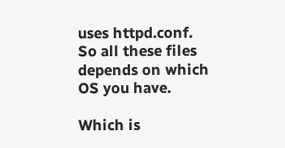uses httpd.conf. So all these files depends on which OS you have.

Which is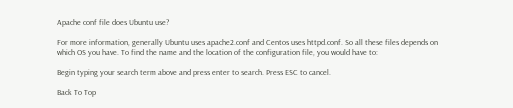Apache conf file does Ubuntu use?

For more information, generally Ubuntu uses apache2.conf and Centos uses httpd.conf. So all these files depends on which OS you have. To find the name and the location of the configuration file, you would have to:

Begin typing your search term above and press enter to search. Press ESC to cancel.

Back To Top